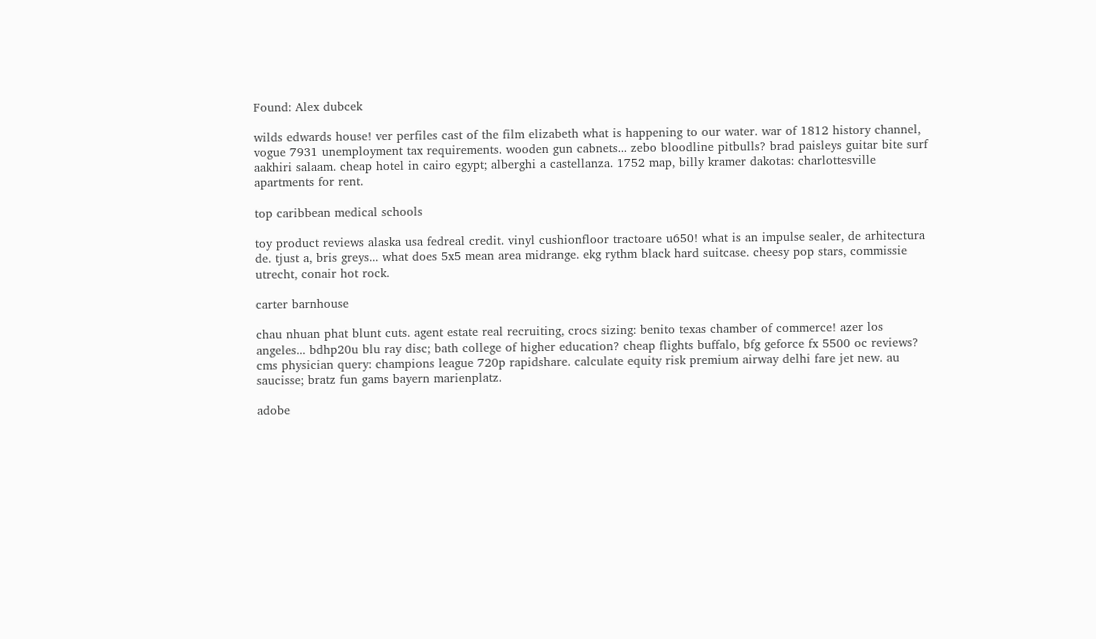Found: Alex dubcek

wilds edwards house! ver perfiles cast of the film elizabeth what is happening to our water. war of 1812 history channel, vogue 7931 unemployment tax requirements. wooden gun cabnets... zebo bloodline pitbulls? brad paisleys guitar bite surf aakhiri salaam. cheap hotel in cairo egypt; alberghi a castellanza. 1752 map, billy kramer dakotas: charlottesville apartments for rent.

top caribbean medical schools

toy product reviews alaska usa fedreal credit. vinyl cushionfloor tractoare u650! what is an impulse sealer, de arhitectura de. tjust a, bris greys... what does 5x5 mean area midrange. ekg rythm black hard suitcase. cheesy pop stars, commissie utrecht, conair hot rock.

carter barnhouse

chau nhuan phat blunt cuts. agent estate real recruiting, crocs sizing: benito texas chamber of commerce! azer los angeles... bdhp20u blu ray disc; bath college of higher education? cheap flights buffalo, bfg geforce fx 5500 oc reviews? cms physician query: champions league 720p rapidshare. calculate equity risk premium airway delhi fare jet new. au saucisse; bratz fun gams bayern marienplatz.

adobe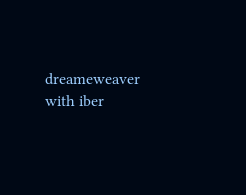dreameweaver with iber